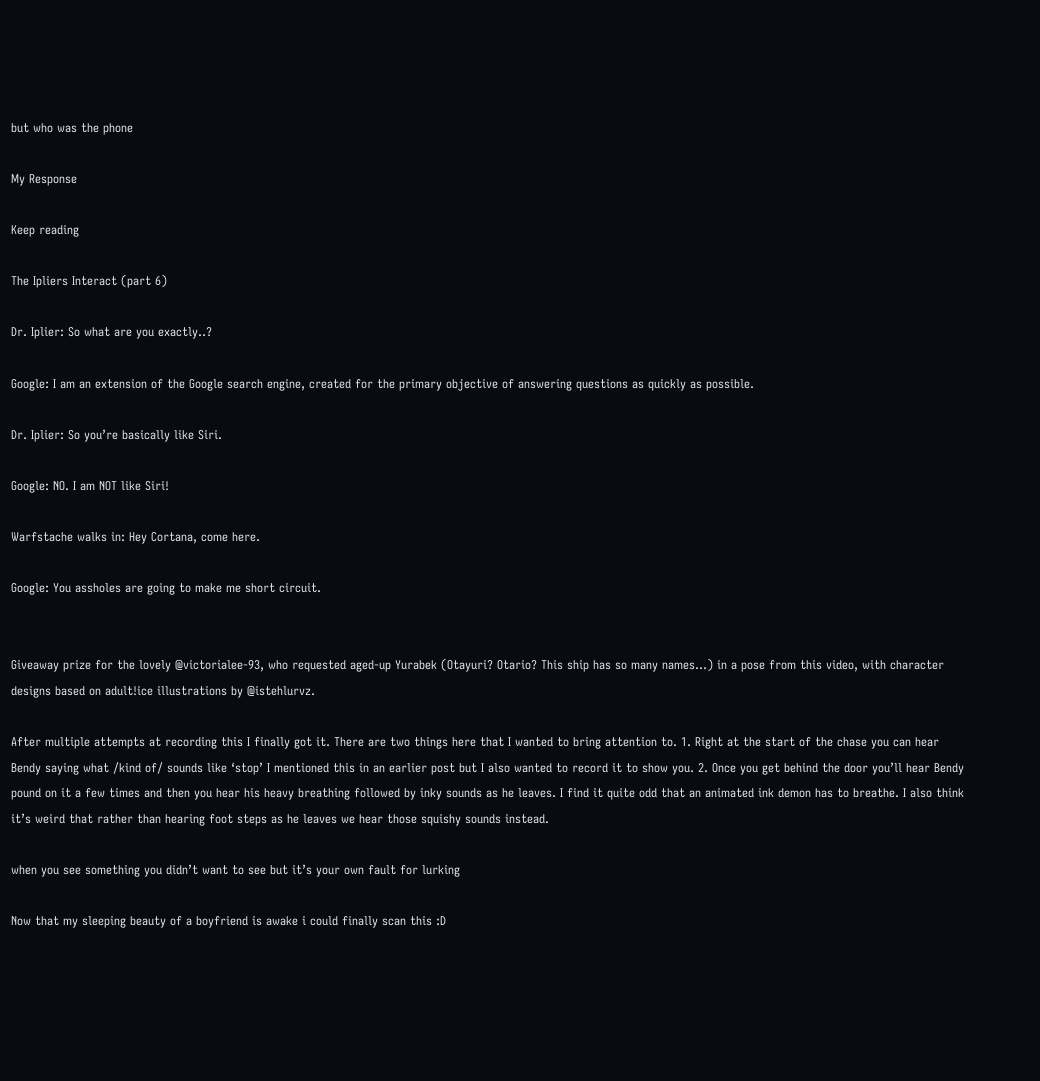but who was the phone

My Response

Keep reading

The Ipliers Interact (part 6)

Dr. Iplier: So what are you exactly..?

Google: I am an extension of the Google search engine, created for the primary objective of answering questions as quickly as possible.

Dr. Iplier: So you’re basically like Siri.

Google: NO. I am NOT like Siri!

Warfstache walks in: Hey Cortana, come here.

Google: You assholes are going to make me short circuit.


Giveaway prize for the lovely @victorialee-93, who requested aged-up Yurabek (Otayuri? Otario? This ship has so many names…) in a pose from this video, with character designs based on adult!ice illustrations by @istehlurvz.

After multiple attempts at recording this I finally got it. There are two things here that I wanted to bring attention to. 1. Right at the start of the chase you can hear Bendy saying what /kind of/ sounds like ‘stop’ I mentioned this in an earlier post but I also wanted to record it to show you. 2. Once you get behind the door you’ll hear Bendy pound on it a few times and then you hear his heavy breathing followed by inky sounds as he leaves. I find it quite odd that an animated ink demon has to breathe. I also think it’s weird that rather than hearing foot steps as he leaves we hear those squishy sounds instead.

when you see something you didn’t want to see but it’s your own fault for lurking

Now that my sleeping beauty of a boyfriend is awake i could finally scan this :D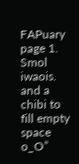FAPuary page 1. Smol iwaois. and a chibi to fill empty space o_O”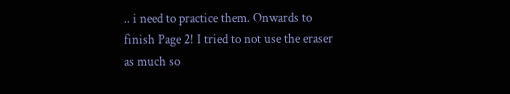.. i need to practice them. Onwards to finish Page 2! I tried to not use the eraser as much so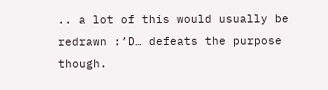.. a lot of this would usually be redrawn :’D… defeats the purpose though.